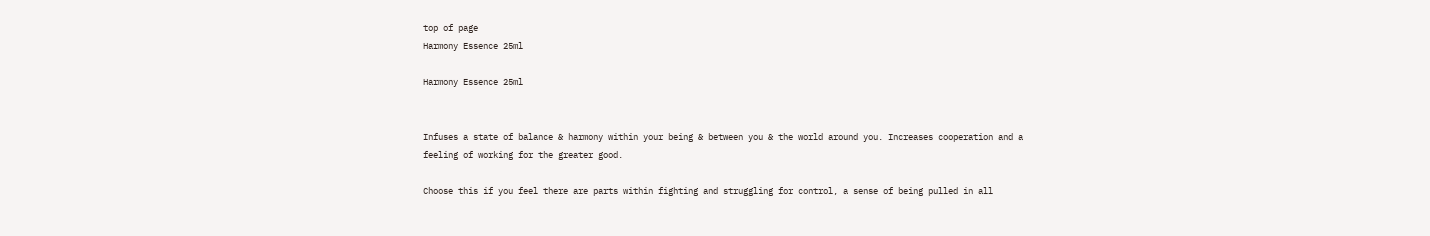top of page
Harmony Essence 25ml

Harmony Essence 25ml


Infuses a state of balance & harmony within your being & between you & the world around you. Increases cooperation and a feeling of working for the greater good.

Choose this if you feel there are parts within fighting and struggling for control, a sense of being pulled in all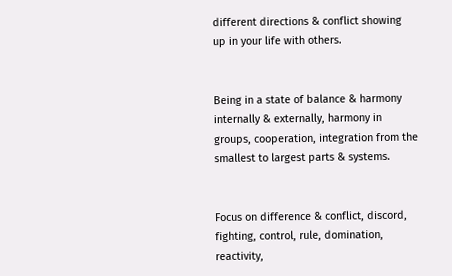different directions & conflict showing up in your life with others.


Being in a state of balance & harmony internally & externally, harmony in groups, cooperation, integration from the smallest to largest parts & systems.


Focus on difference & conflict, discord, fighting, control, rule, domination, reactivity,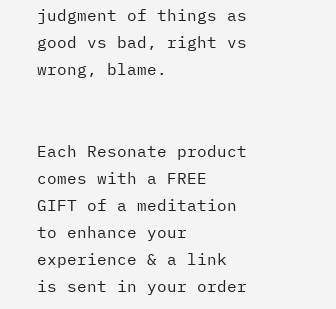judgment of things as good vs bad, right vs wrong, blame.


Each Resonate product comes with a FREE GIFT of a meditation to enhance your experience & a link is sent in your order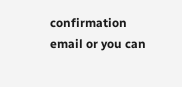confirmation email or you can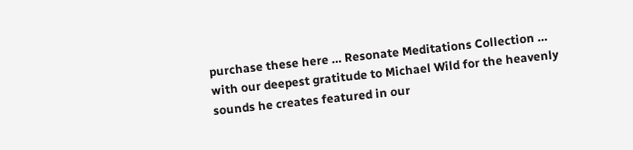purchase these here … Resonate Meditations Collection … with our deepest gratitude to Michael Wild for the heavenly sounds he creates featured in our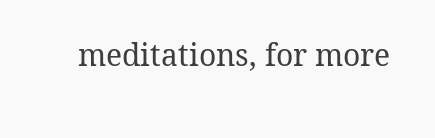meditations, for more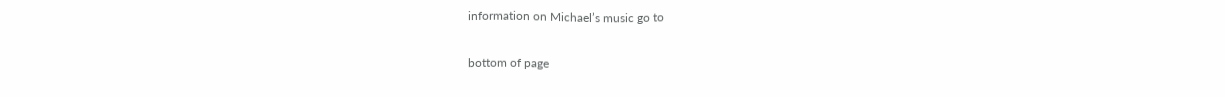information on Michael’s music go to

bottom of page